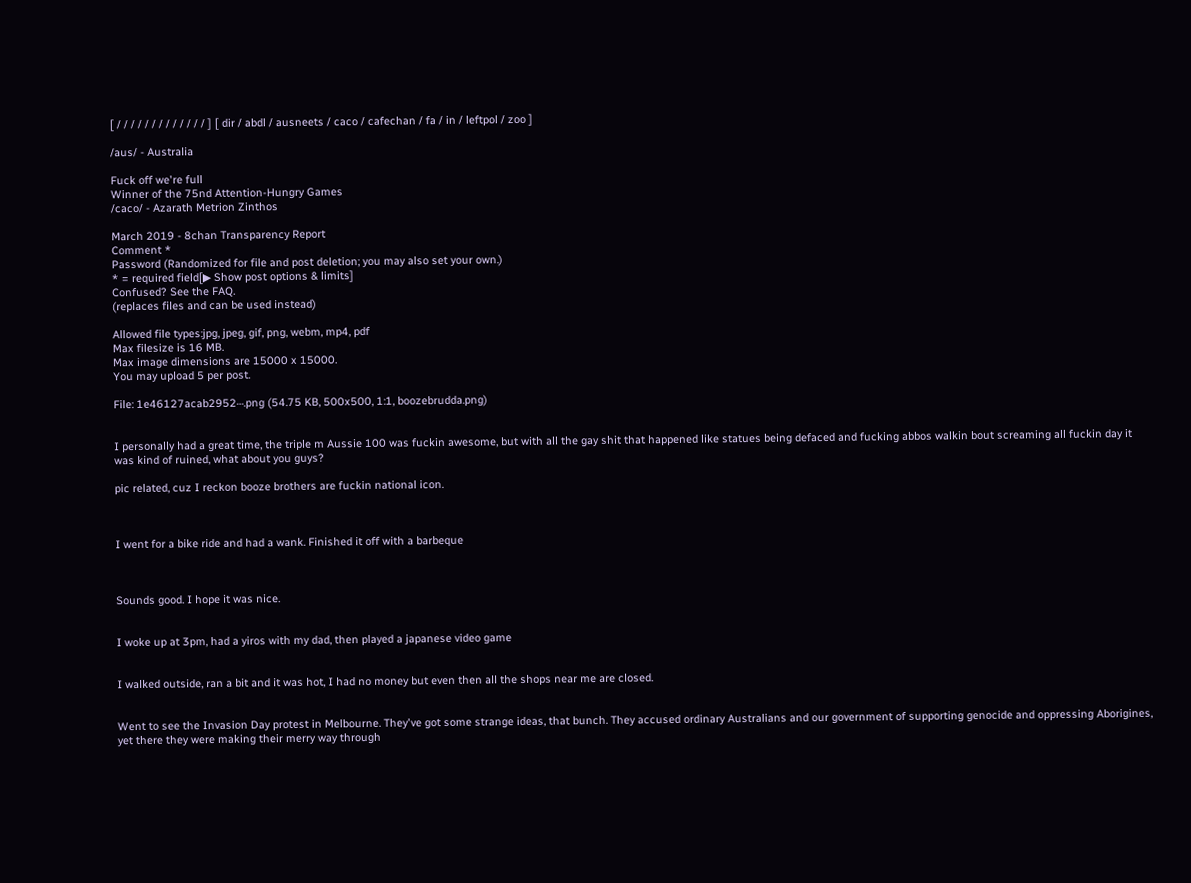[ / / / / / / / / / / / / / ] [ dir / abdl / ausneets / caco / cafechan / fa / in / leftpol / zoo ]

/aus/ - Australia

Fuck off we're full
Winner of the 75nd Attention-Hungry Games
/caco/ - Azarath Metrion Zinthos

March 2019 - 8chan Transparency Report
Comment *
Password (Randomized for file and post deletion; you may also set your own.)
* = required field[▶ Show post options & limits]
Confused? See the FAQ.
(replaces files and can be used instead)

Allowed file types:jpg, jpeg, gif, png, webm, mp4, pdf
Max filesize is 16 MB.
Max image dimensions are 15000 x 15000.
You may upload 5 per post.

File: 1e46127acab2952⋯.png (54.75 KB, 500x500, 1:1, boozebrudda.png)


I personally had a great time, the triple m Aussie 100 was fuckin awesome, but with all the gay shit that happened like statues being defaced and fucking abbos walkin bout screaming all fuckin day it was kind of ruined, what about you guys?

pic related, cuz I reckon booze brothers are fuckin national icon.



I went for a bike ride and had a wank. Finished it off with a barbeque



Sounds good. I hope it was nice.


I woke up at 3pm, had a yiros with my dad, then played a japanese video game


I walked outside, ran a bit and it was hot, I had no money but even then all the shops near me are closed.


Went to see the Invasion Day protest in Melbourne. They've got some strange ideas, that bunch. They accused ordinary Australians and our government of supporting genocide and oppressing Aborigines, yet there they were making their merry way through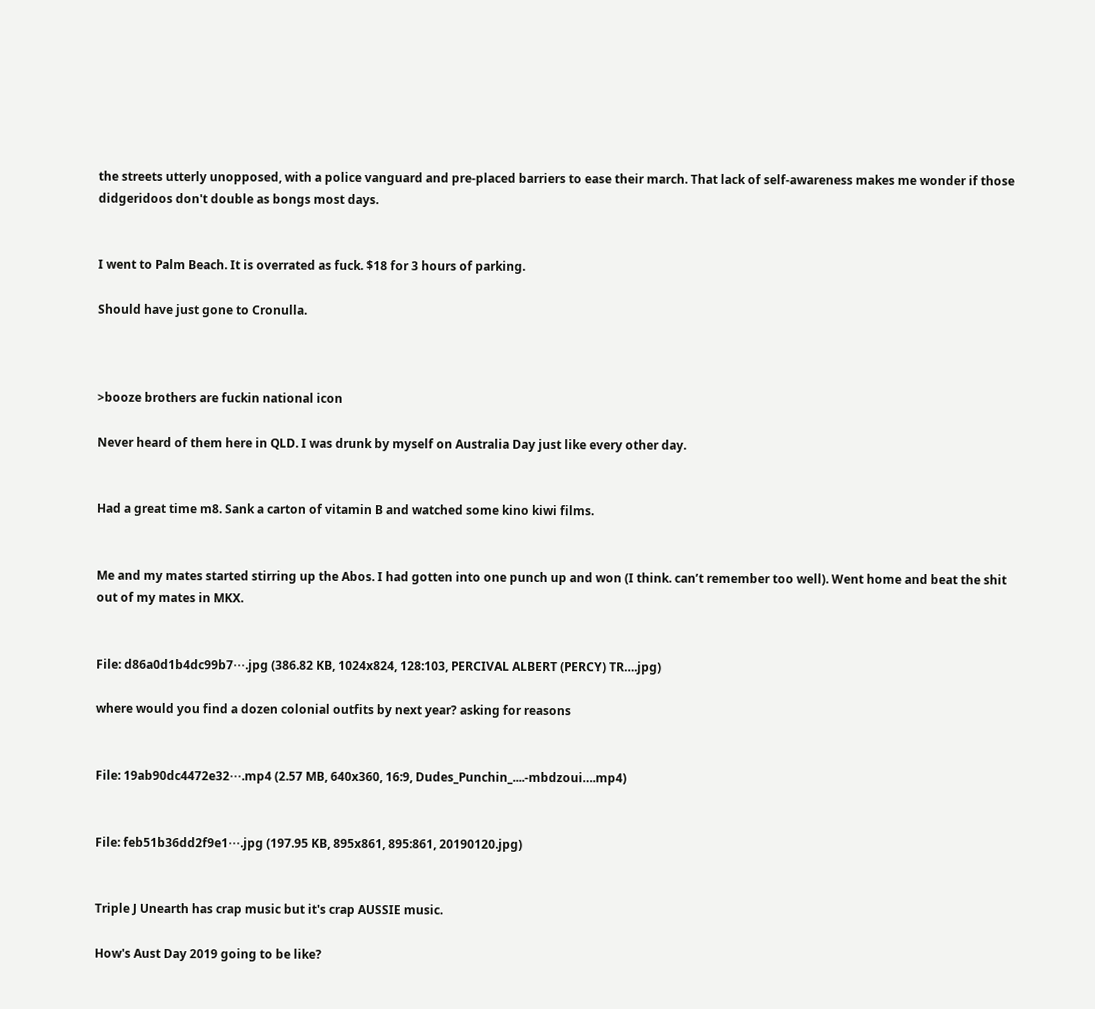the streets utterly unopposed, with a police vanguard and pre-placed barriers to ease their march. That lack of self-awareness makes me wonder if those didgeridoos don't double as bongs most days.


I went to Palm Beach. It is overrated as fuck. $18 for 3 hours of parking.

Should have just gone to Cronulla.



>booze brothers are fuckin national icon

Never heard of them here in QLD. I was drunk by myself on Australia Day just like every other day.


Had a great time m8. Sank a carton of vitamin B and watched some kino kiwi films.


Me and my mates started stirring up the Abos. I had gotten into one punch up and won (I think. can’t remember too well). Went home and beat the shit out of my mates in MKX.


File: d86a0d1b4dc99b7⋯.jpg (386.82 KB, 1024x824, 128:103, PERCIVAL ALBERT (PERCY) TR….jpg)

where would you find a dozen colonial outfits by next year? asking for reasons


File: 19ab90dc4472e32⋯.mp4 (2.57 MB, 640x360, 16:9, Dudes_Punchin_....-mbdzoui….mp4)


File: feb51b36dd2f9e1⋯.jpg (197.95 KB, 895x861, 895:861, 20190120.jpg)


Triple J Unearth has crap music but it's crap AUSSIE music.

How's Aust Day 2019 going to be like?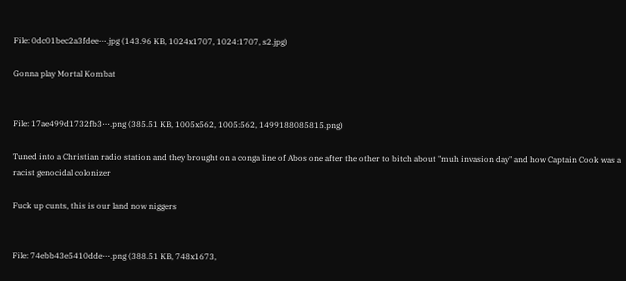File: 0dc01bec2a3fdee⋯.jpg (143.96 KB, 1024x1707, 1024:1707, s2.jpg)

Gonna play Mortal Kombat


File: 17ae499d1732fb3⋯.png (385.51 KB, 1005x562, 1005:562, 1499188085815.png)

Tuned into a Christian radio station and they brought on a conga line of Abos one after the other to bitch about "muh invasion day" and how Captain Cook was a racist genocidal colonizer

Fuck up cunts, this is our land now niggers


File: 74ebb43e5410dde⋯.png (388.51 KB, 748x1673,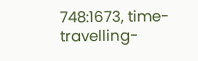748:1673, time-travelling-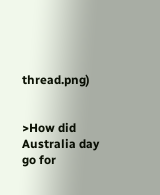thread.png)


>How did Australia day go for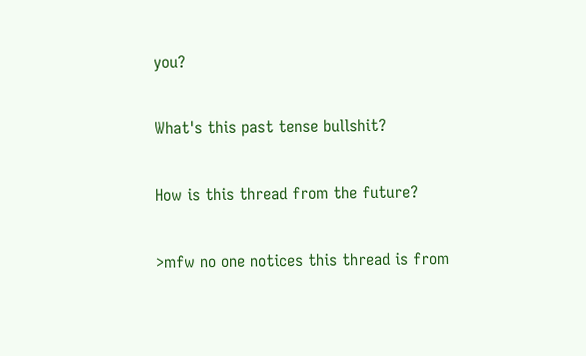you?

What's this past tense bullshit?

How is this thread from the future?

>mfw no one notices this thread is from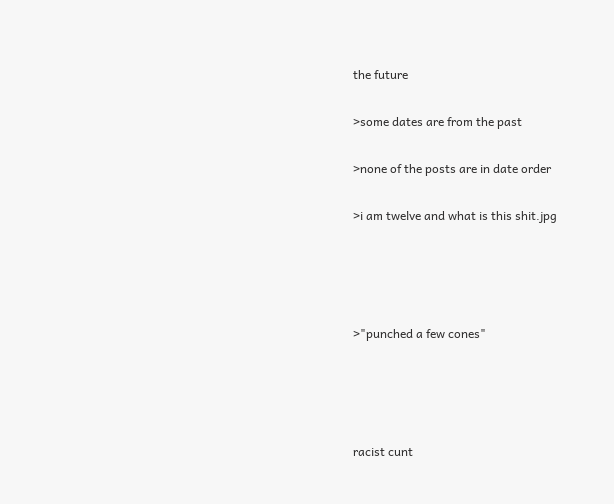the future

>some dates are from the past

>none of the posts are in date order

>i am twelve and what is this shit.jpg




>"punched a few cones"




racist cunt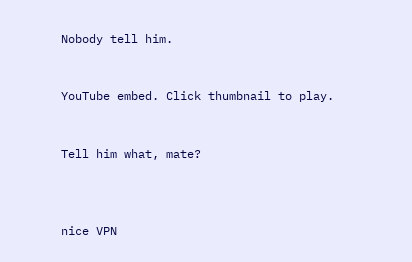Nobody tell him.


YouTube embed. Click thumbnail to play.


Tell him what, mate?



nice VPN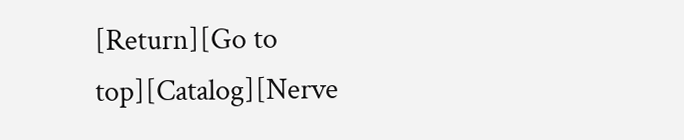[Return][Go to top][Catalog][Nerve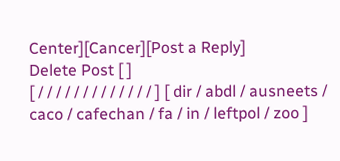Center][Cancer][Post a Reply]
Delete Post [ ]
[ / / / / / / / / / / / / / ] [ dir / abdl / ausneets / caco / cafechan / fa / in / leftpol / zoo ]